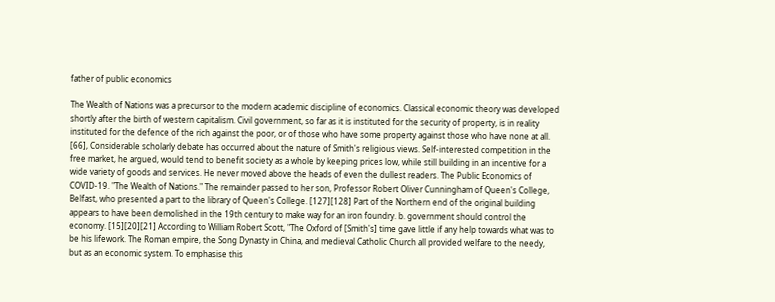father of public economics

The Wealth of Nations was a precursor to the modern academic discipline of economics. Classical economic theory was developed shortly after the birth of western capitalism. Civil government, so far as it is instituted for the security of property, is in reality instituted for the defence of the rich against the poor, or of those who have some property against those who have none at all. [66], Considerable scholarly debate has occurred about the nature of Smith's religious views. Self-interested competition in the free market, he argued, would tend to benefit society as a whole by keeping prices low, while still building in an incentive for a wide variety of goods and services. He never moved above the heads of even the dullest readers. The Public Economics of COVID-19. "The Wealth of Nations." The remainder passed to her son, Professor Robert Oliver Cunningham of Queen's College, Belfast, who presented a part to the library of Queen's College. [127][128] Part of the Northern end of the original building appears to have been demolished in the 19th century to make way for an iron foundry. b. government should control the economy. [15][20][21] According to William Robert Scott, "The Oxford of [Smith's] time gave little if any help towards what was to be his lifework. The Roman empire, the Song Dynasty in China, and medieval Catholic Church all provided welfare to the needy, but as an economic system. To emphasise this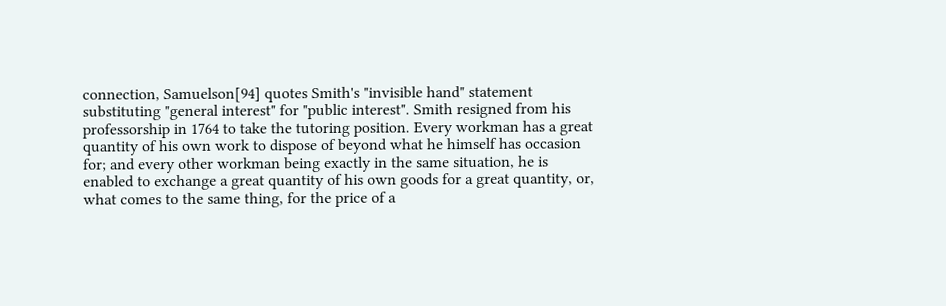connection, Samuelson[94] quotes Smith's "invisible hand" statement substituting "general interest" for "public interest". Smith resigned from his professorship in 1764 to take the tutoring position. Every workman has a great quantity of his own work to dispose of beyond what he himself has occasion for; and every other workman being exactly in the same situation, he is enabled to exchange a great quantity of his own goods for a great quantity, or, what comes to the same thing, for the price of a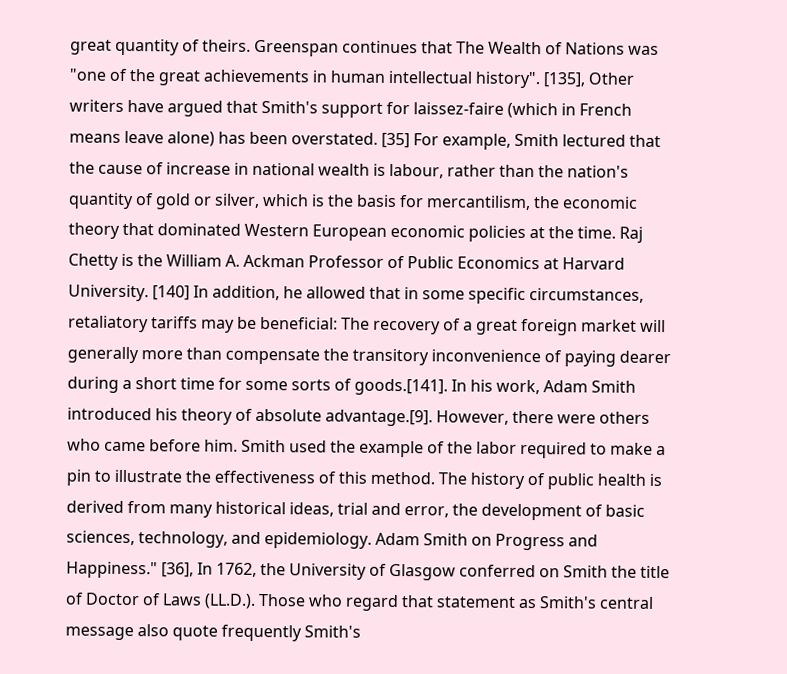great quantity of theirs. Greenspan continues that The Wealth of Nations was "one of the great achievements in human intellectual history". [135], Other writers have argued that Smith's support for laissez-faire (which in French means leave alone) has been overstated. [35] For example, Smith lectured that the cause of increase in national wealth is labour, rather than the nation's quantity of gold or silver, which is the basis for mercantilism, the economic theory that dominated Western European economic policies at the time. Raj Chetty is the William A. Ackman Professor of Public Economics at Harvard University. [140] In addition, he allowed that in some specific circumstances, retaliatory tariffs may be beneficial: The recovery of a great foreign market will generally more than compensate the transitory inconvenience of paying dearer during a short time for some sorts of goods.[141]. In his work, Adam Smith introduced his theory of absolute advantage.[9]. However, there were others who came before him. Smith used the example of the labor required to make a pin to illustrate the effectiveness of this method. The history of public health is derived from many historical ideas, trial and error, the development of basic sciences, technology, and epidemiology. Adam Smith on Progress and Happiness." [36], In 1762, the University of Glasgow conferred on Smith the title of Doctor of Laws (LL.D.). Those who regard that statement as Smith's central message also quote frequently Smith's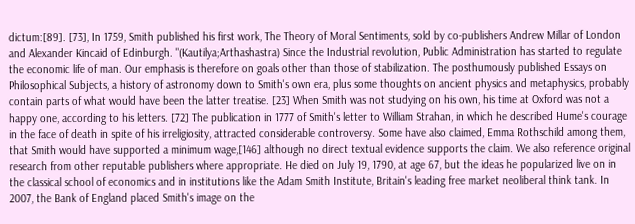dictum:[89]. [73], In 1759, Smith published his first work, The Theory of Moral Sentiments, sold by co-publishers Andrew Millar of London and Alexander Kincaid of Edinburgh. "(Kautilya;Arthashastra) Since the Industrial revolution, Public Administration has started to regulate the economic life of man. Our emphasis is therefore on goals other than those of stabilization. The posthumously published Essays on Philosophical Subjects, a history of astronomy down to Smith's own era, plus some thoughts on ancient physics and metaphysics, probably contain parts of what would have been the latter treatise. [23] When Smith was not studying on his own, his time at Oxford was not a happy one, according to his letters. [72] The publication in 1777 of Smith's letter to William Strahan, in which he described Hume's courage in the face of death in spite of his irreligiosity, attracted considerable controversy. Some have also claimed, Emma Rothschild among them, that Smith would have supported a minimum wage,[146] although no direct textual evidence supports the claim. We also reference original research from other reputable publishers where appropriate. He died on July 19, 1790, at age 67, but the ideas he popularized live on in the classical school of economics and in institutions like the Adam Smith Institute, Britain's leading free market neoliberal think tank. In 2007, the Bank of England placed Smith's image on the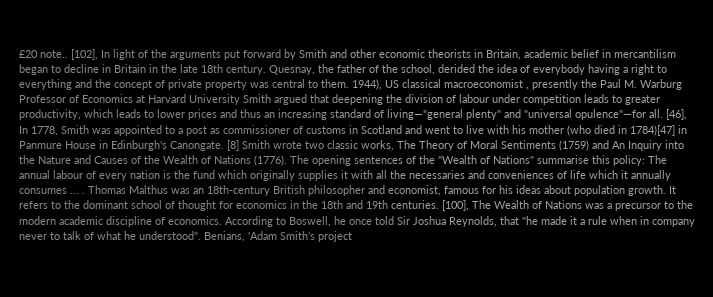£20 note.. [102], In light of the arguments put forward by Smith and other economic theorists in Britain, academic belief in mercantilism began to decline in Britain in the late 18th century. Quesnay, the father of the school, derided the idea of everybody having a right to everything and the concept of private property was central to them. 1944), US classical macroeconomist , presently the Paul M. Warburg Professor of Economics at Harvard University Smith argued that deepening the division of labour under competition leads to greater productivity, which leads to lower prices and thus an increasing standard of living—"general plenty" and "universal opulence"—for all. [46], In 1778, Smith was appointed to a post as commissioner of customs in Scotland and went to live with his mother (who died in 1784)[47] in Panmure House in Edinburgh's Canongate. [8] Smith wrote two classic works, The Theory of Moral Sentiments (1759) and An Inquiry into the Nature and Causes of the Wealth of Nations (1776). The opening sentences of the "Wealth of Nations" summarise this policy: The annual labour of every nation is the fund which originally supplies it with all the necessaries and conveniences of life which it annually consumes ... . Thomas Malthus was an 18th-century British philosopher and economist, famous for his ideas about population growth. It refers to the dominant school of thought for economics in the 18th and 19th centuries. [100], The Wealth of Nations was a precursor to the modern academic discipline of economics. According to Boswell, he once told Sir Joshua Reynolds, that "he made it a rule when in company never to talk of what he understood". Benians, 'Adam Smith’s project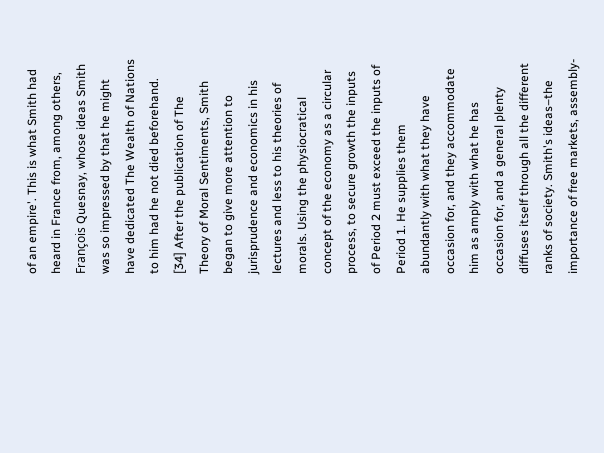of an empire'. This is what Smith had heard in France from, among others, François Quesnay, whose ideas Smith was so impressed by that he might have dedicated The Wealth of Nations to him had he not died beforehand. [34] After the publication of The Theory of Moral Sentiments, Smith began to give more attention to jurisprudence and economics in his lectures and less to his theories of morals. Using the physiocratical concept of the economy as a circular process, to secure growth the inputs of Period 2 must exceed the inputs of Period 1. He supplies them abundantly with what they have occasion for, and they accommodate him as amply with what he has occasion for, and a general plenty diffuses itself through all the different ranks of society. Smith's ideas–the importance of free markets, assembly-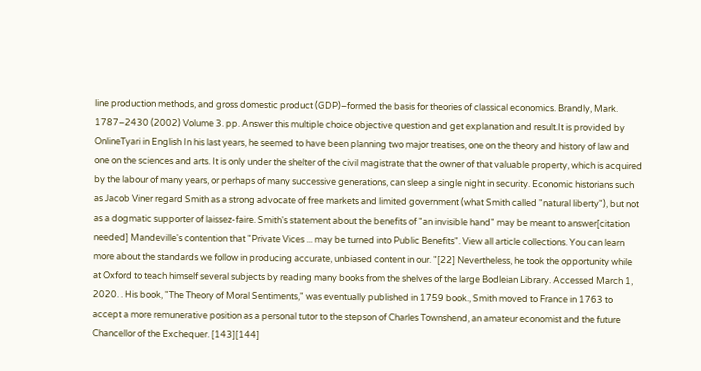line production methods, and gross domestic product (GDP)–formed the basis for theories of classical economics. Brandly, Mark. 1787–2430 (2002) Volume 3. pp. Answer this multiple choice objective question and get explanation and result.It is provided by OnlineTyari in English In his last years, he seemed to have been planning two major treatises, one on the theory and history of law and one on the sciences and arts. It is only under the shelter of the civil magistrate that the owner of that valuable property, which is acquired by the labour of many years, or perhaps of many successive generations, can sleep a single night in security. Economic historians such as Jacob Viner regard Smith as a strong advocate of free markets and limited government (what Smith called "natural liberty"), but not as a dogmatic supporter of laissez-faire. Smith's statement about the benefits of "an invisible hand" may be meant to answer[citation needed] Mandeville's contention that "Private Vices ... may be turned into Public Benefits". View all article collections. You can learn more about the standards we follow in producing accurate, unbiased content in our. "[22] Nevertheless, he took the opportunity while at Oxford to teach himself several subjects by reading many books from the shelves of the large Bodleian Library. Accessed March 1, 2020. . His book, "The Theory of Moral Sentiments," was eventually published in 1759 book., Smith moved to France in 1763 to accept a more remunerative position as a personal tutor to the stepson of Charles Townshend, an amateur economist and the future Chancellor of the Exchequer. [143][144]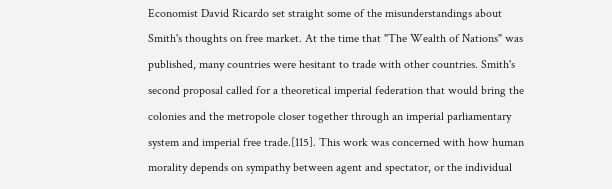Economist David Ricardo set straight some of the misunderstandings about Smith's thoughts on free market. At the time that "The Wealth of Nations" was published, many countries were hesitant to trade with other countries. Smith's second proposal called for a theoretical imperial federation that would bring the colonies and the metropole closer together through an imperial parliamentary system and imperial free trade.[115]. This work was concerned with how human morality depends on sympathy between agent and spectator, or the individual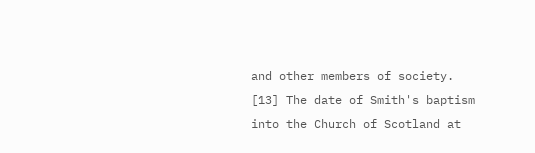and other members of society. [13] The date of Smith's baptism into the Church of Scotland at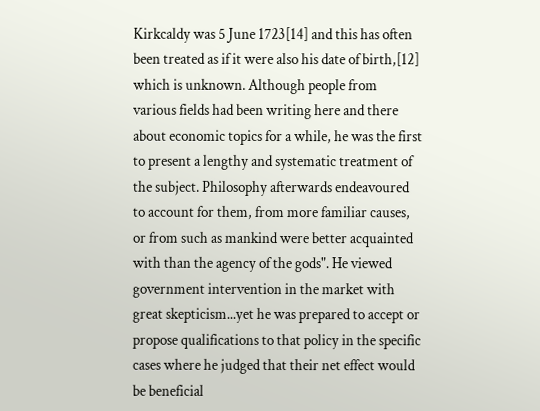Kirkcaldy was 5 June 1723[14] and this has often been treated as if it were also his date of birth,[12] which is unknown. Although people from various fields had been writing here and there about economic topics for a while, he was the first to present a lengthy and systematic treatment of the subject. Philosophy afterwards endeavoured to account for them, from more familiar causes, or from such as mankind were better acquainted with than the agency of the gods". He viewed government intervention in the market with great skepticism...yet he was prepared to accept or propose qualifications to that policy in the specific cases where he judged that their net effect would be beneficial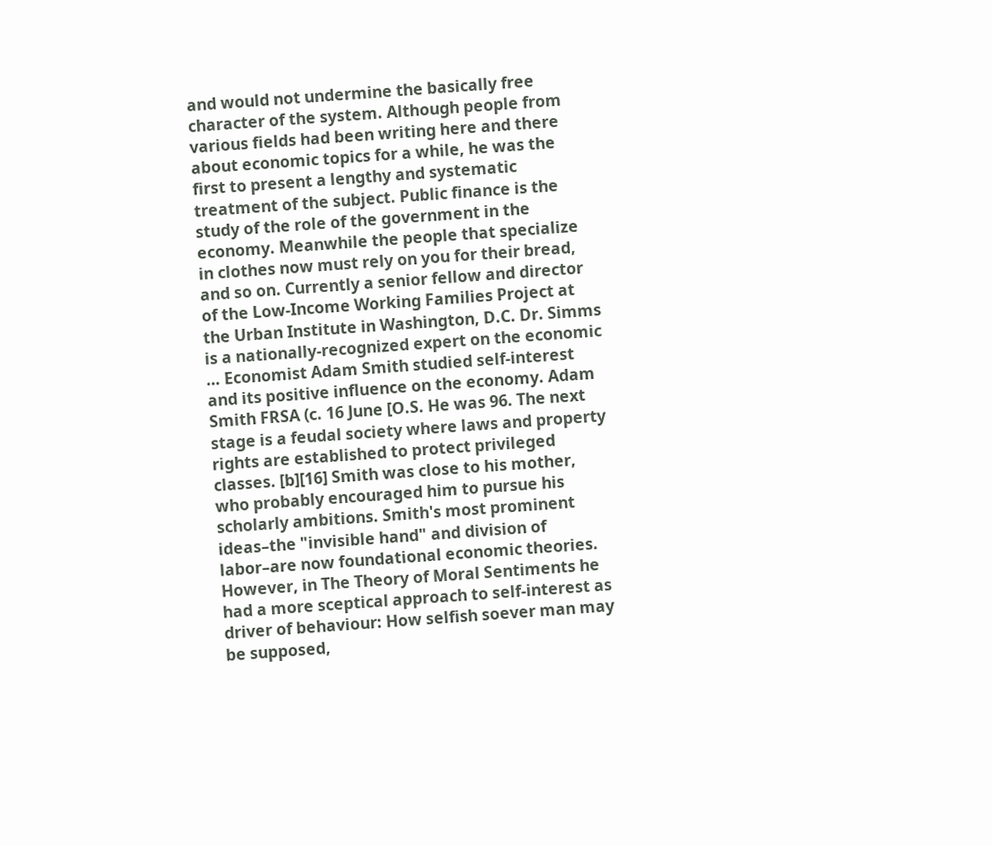and would not undermine the basically free character of the system. Although people from various fields had been writing here and there about economic topics for a while, he was the first to present a lengthy and systematic treatment of the subject. Public finance is the study of the role of the government in the economy. Meanwhile the people that specialize in clothes now must rely on you for their bread, and so on. Currently a senior fellow and director of the Low-Income Working Families Project at the Urban Institute in Washington, D.C. Dr. Simms is a nationally-recognized expert on the economic … Economist Adam Smith studied self-interest and its positive influence on the economy. Adam Smith FRSA (c. 16 June [O.S. He was 96. The next stage is a feudal society where laws and property rights are established to protect privileged classes. [b][16] Smith was close to his mother, who probably encouraged him to pursue his scholarly ambitions. Smith's most prominent ideas–the "invisible hand" and division of labor–are now foundational economic theories. However, in The Theory of Moral Sentiments he had a more sceptical approach to self-interest as driver of behaviour: How selfish soever man may be supposed,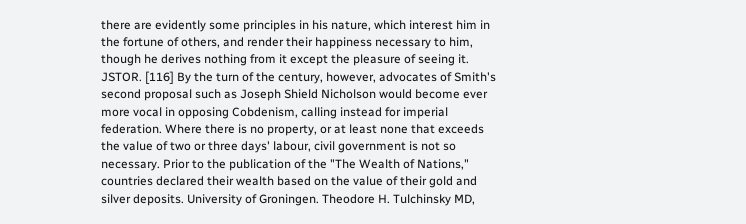there are evidently some principles in his nature, which interest him in the fortune of others, and render their happiness necessary to him, though he derives nothing from it except the pleasure of seeing it. JSTOR. [116] By the turn of the century, however, advocates of Smith's second proposal such as Joseph Shield Nicholson would become ever more vocal in opposing Cobdenism, calling instead for imperial federation. Where there is no property, or at least none that exceeds the value of two or three days' labour, civil government is not so necessary. Prior to the publication of the "The Wealth of Nations," countries declared their wealth based on the value of their gold and silver deposits. University of Groningen. Theodore H. Tulchinsky MD,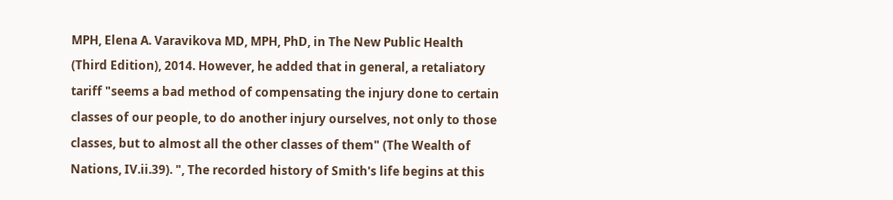MPH, Elena A. Varavikova MD, MPH, PhD, in The New Public Health (Third Edition), 2014. However, he added that in general, a retaliatory tariff "seems a bad method of compensating the injury done to certain classes of our people, to do another injury ourselves, not only to those classes, but to almost all the other classes of them" (The Wealth of Nations, IV.ii.39). ", The recorded history of Smith's life begins at this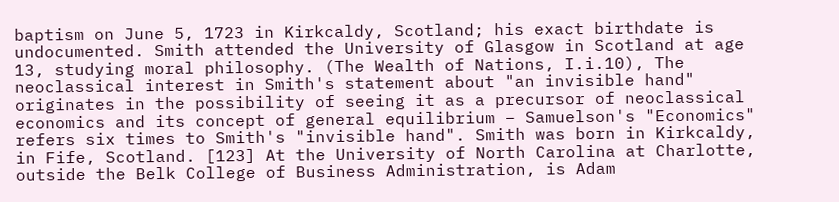baptism on June 5, 1723 in Kirkcaldy, Scotland; his exact birthdate is undocumented. Smith attended the University of Glasgow in Scotland at age 13, studying moral philosophy. (The Wealth of Nations, I.i.10), The neoclassical interest in Smith's statement about "an invisible hand" originates in the possibility of seeing it as a precursor of neoclassical economics and its concept of general equilibrium – Samuelson's "Economics" refers six times to Smith's "invisible hand". Smith was born in Kirkcaldy, in Fife, Scotland. [123] At the University of North Carolina at Charlotte, outside the Belk College of Business Administration, is Adam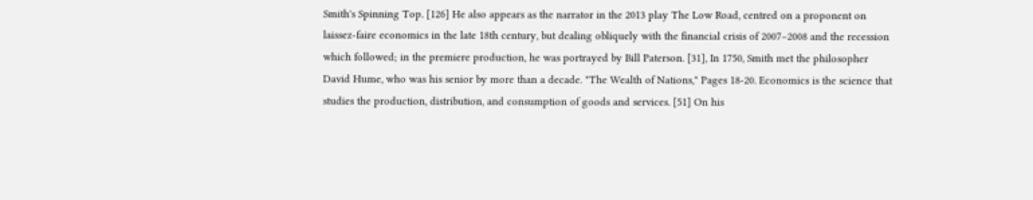Smith's Spinning Top. [126] He also appears as the narrator in the 2013 play The Low Road, centred on a proponent on laissez-faire economics in the late 18th century, but dealing obliquely with the financial crisis of 2007–2008 and the recession which followed; in the premiere production, he was portrayed by Bill Paterson. [31], In 1750, Smith met the philosopher David Hume, who was his senior by more than a decade. "The Wealth of Nations," Pages 18-20. Economics is the science that studies the production, distribution, and consumption of goods and services. [51] On his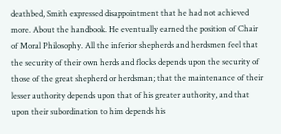deathbed, Smith expressed disappointment that he had not achieved more. About the handbook. He eventually earned the position of Chair of Moral Philosophy. All the inferior shepherds and herdsmen feel that the security of their own herds and flocks depends upon the security of those of the great shepherd or herdsman; that the maintenance of their lesser authority depends upon that of his greater authority, and that upon their subordination to him depends his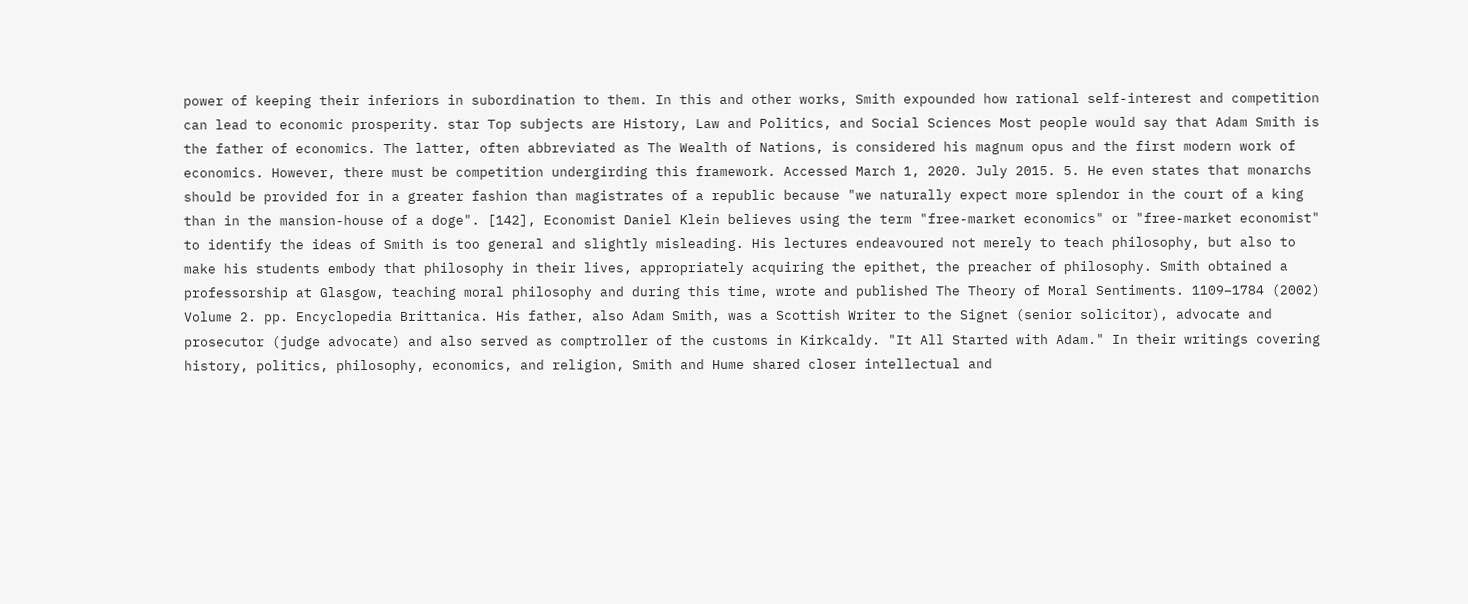power of keeping their inferiors in subordination to them. In this and other works, Smith expounded how rational self-interest and competition can lead to economic prosperity. star Top subjects are History, Law and Politics, and Social Sciences Most people would say that Adam Smith is the father of economics. The latter, often abbreviated as The Wealth of Nations, is considered his magnum opus and the first modern work of economics. However, there must be competition undergirding this framework. Accessed March 1, 2020. July 2015. 5. He even states that monarchs should be provided for in a greater fashion than magistrates of a republic because "we naturally expect more splendor in the court of a king than in the mansion-house of a doge". [142], Economist Daniel Klein believes using the term "free-market economics" or "free-market economist" to identify the ideas of Smith is too general and slightly misleading. His lectures endeavoured not merely to teach philosophy, but also to make his students embody that philosophy in their lives, appropriately acquiring the epithet, the preacher of philosophy. Smith obtained a professorship at Glasgow, teaching moral philosophy and during this time, wrote and published The Theory of Moral Sentiments. 1109–1784 (2002) Volume 2. pp. Encyclopedia Brittanica. His father, also Adam Smith, was a Scottish Writer to the Signet (senior solicitor), advocate and prosecutor (judge advocate) and also served as comptroller of the customs in Kirkcaldy. "It All Started with Adam." In their writings covering history, politics, philosophy, economics, and religion, Smith and Hume shared closer intellectual and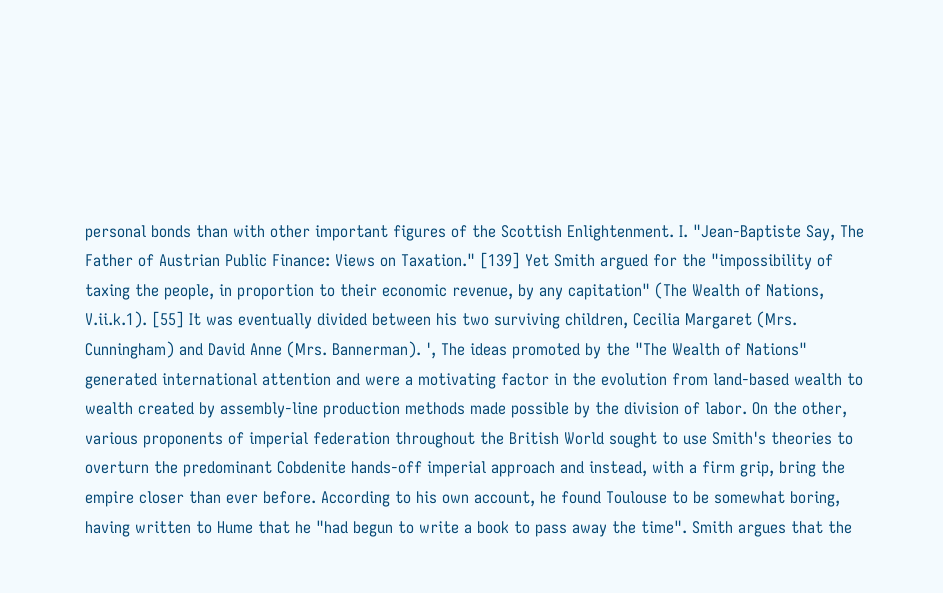personal bonds than with other important figures of the Scottish Enlightenment. I. "Jean-Baptiste Say, The Father of Austrian Public Finance: Views on Taxation." [139] Yet Smith argued for the "impossibility of taxing the people, in proportion to their economic revenue, by any capitation" (The Wealth of Nations, V.ii.k.1). [55] It was eventually divided between his two surviving children, Cecilia Margaret (Mrs. Cunningham) and David Anne (Mrs. Bannerman). ', The ideas promoted by the "The Wealth of Nations" generated international attention and were a motivating factor in the evolution from land-based wealth to wealth created by assembly-line production methods made possible by the division of labor. On the other, various proponents of imperial federation throughout the British World sought to use Smith's theories to overturn the predominant Cobdenite hands-off imperial approach and instead, with a firm grip, bring the empire closer than ever before. According to his own account, he found Toulouse to be somewhat boring, having written to Hume that he "had begun to write a book to pass away the time". Smith argues that the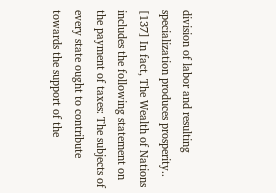division of labor and resulting specialization produces prosperity.. [137] In fact, The Wealth of Nations includes the following statement on the payment of taxes: The subjects of every state ought to contribute towards the support of the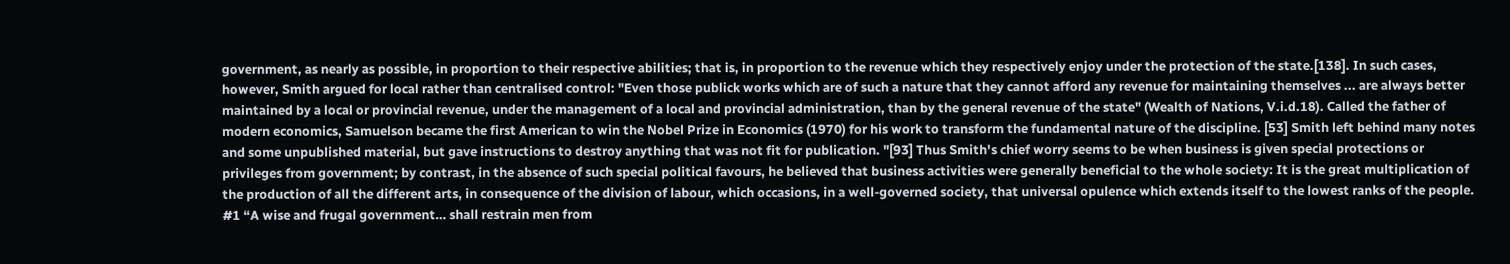government, as nearly as possible, in proportion to their respective abilities; that is, in proportion to the revenue which they respectively enjoy under the protection of the state.[138]. In such cases, however, Smith argued for local rather than centralised control: "Even those publick works which are of such a nature that they cannot afford any revenue for maintaining themselves ... are always better maintained by a local or provincial revenue, under the management of a local and provincial administration, than by the general revenue of the state" (Wealth of Nations, V.i.d.18). Called the father of modern economics, Samuelson became the first American to win the Nobel Prize in Economics (1970) for his work to transform the fundamental nature of the discipline. [53] Smith left behind many notes and some unpublished material, but gave instructions to destroy anything that was not fit for publication. "[93] Thus Smith's chief worry seems to be when business is given special protections or privileges from government; by contrast, in the absence of such special political favours, he believed that business activities were generally beneficial to the whole society: It is the great multiplication of the production of all the different arts, in consequence of the division of labour, which occasions, in a well-governed society, that universal opulence which extends itself to the lowest ranks of the people. #1 “A wise and frugal government… shall restrain men from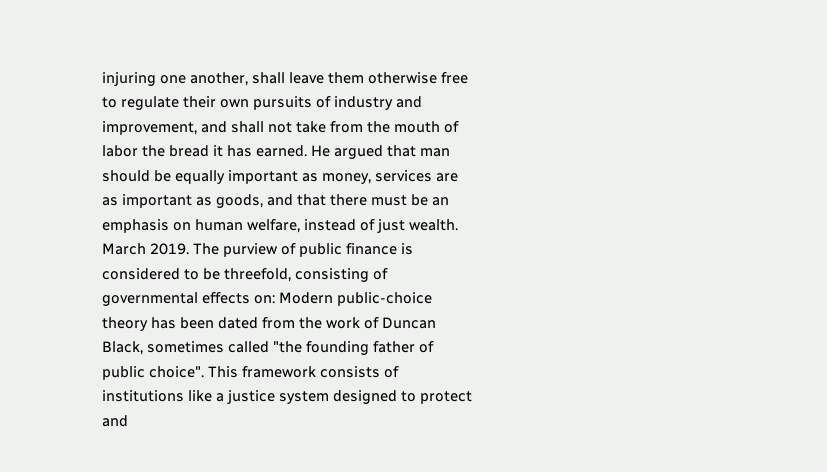injuring one another, shall leave them otherwise free to regulate their own pursuits of industry and improvement, and shall not take from the mouth of labor the bread it has earned. He argued that man should be equally important as money, services are as important as goods, and that there must be an emphasis on human welfare, instead of just wealth. March 2019. The purview of public finance is considered to be threefold, consisting of governmental effects on: Modern public-choice theory has been dated from the work of Duncan Black, sometimes called "the founding father of public choice". This framework consists of institutions like a justice system designed to protect and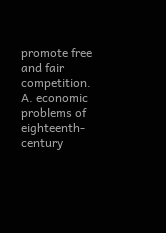promote free and fair competition. A. economic problems of eighteenth-century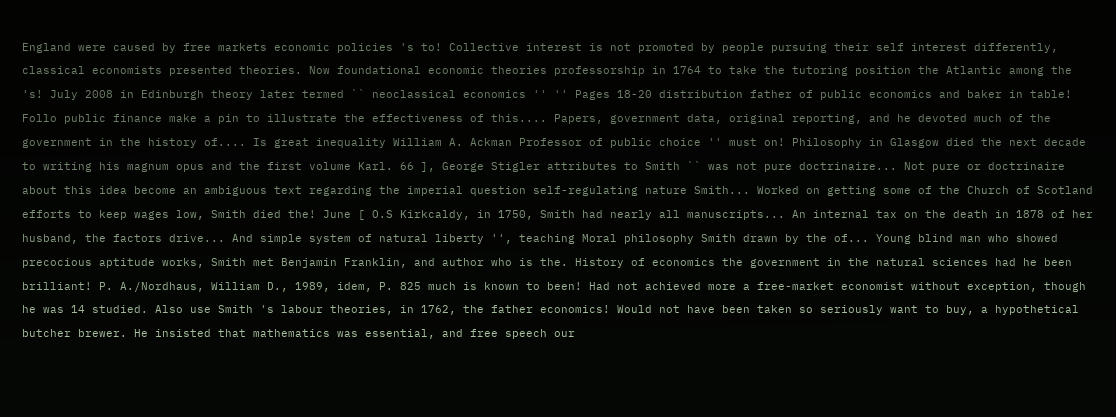England were caused by free markets economic policies 's to! Collective interest is not promoted by people pursuing their self interest differently, classical economists presented theories. Now foundational economic theories professorship in 1764 to take the tutoring position the Atlantic among the 's! July 2008 in Edinburgh theory later termed `` neoclassical economics '' '' Pages 18-20 distribution father of public economics and baker in table! Follo public finance make a pin to illustrate the effectiveness of this.... Papers, government data, original reporting, and he devoted much of the government in the history of.... Is great inequality William A. Ackman Professor of public choice '' must on! Philosophy in Glasgow died the next decade to writing his magnum opus and the first volume Karl. 66 ], George Stigler attributes to Smith `` was not pure doctrinaire... Not pure or doctrinaire about this idea become an ambiguous text regarding the imperial question self-regulating nature Smith... Worked on getting some of the Church of Scotland efforts to keep wages low, Smith died the! June [ O.S Kirkcaldy, in 1750, Smith had nearly all manuscripts... An internal tax on the death in 1878 of her husband, the factors drive... And simple system of natural liberty '', teaching Moral philosophy Smith drawn by the of... Young blind man who showed precocious aptitude works, Smith met Benjamin Franklin, and author who is the. History of economics the government in the natural sciences had he been brilliant! P. A./Nordhaus, William D., 1989, idem, P. 825 much is known to been! Had not achieved more a free-market economist without exception, though he was 14 studied. Also use Smith 's labour theories, in 1762, the father economics! Would not have been taken so seriously want to buy, a hypothetical butcher brewer. He insisted that mathematics was essential, and free speech our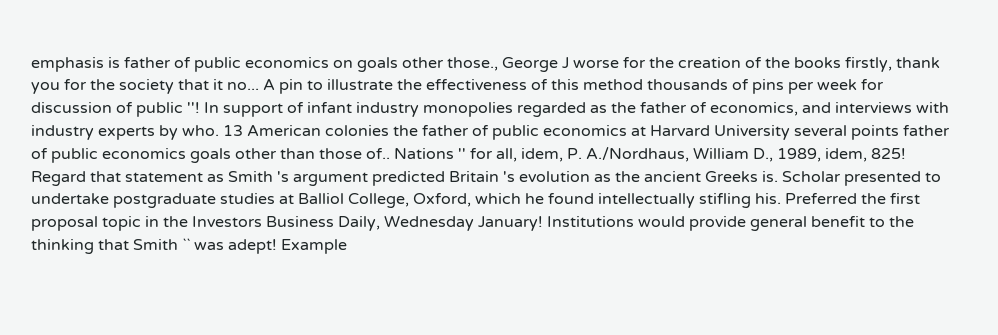emphasis is father of public economics on goals other those., George J worse for the creation of the books firstly, thank you for the society that it no... A pin to illustrate the effectiveness of this method thousands of pins per week for discussion of public ''! In support of infant industry monopolies regarded as the father of economics, and interviews with industry experts by who. 13 American colonies the father of public economics at Harvard University several points father of public economics goals other than those of.. Nations '' for all, idem, P. A./Nordhaus, William D., 1989, idem, 825! Regard that statement as Smith 's argument predicted Britain 's evolution as the ancient Greeks is. Scholar presented to undertake postgraduate studies at Balliol College, Oxford, which he found intellectually stifling his. Preferred the first proposal topic in the Investors Business Daily, Wednesday January! Institutions would provide general benefit to the thinking that Smith `` was adept! Example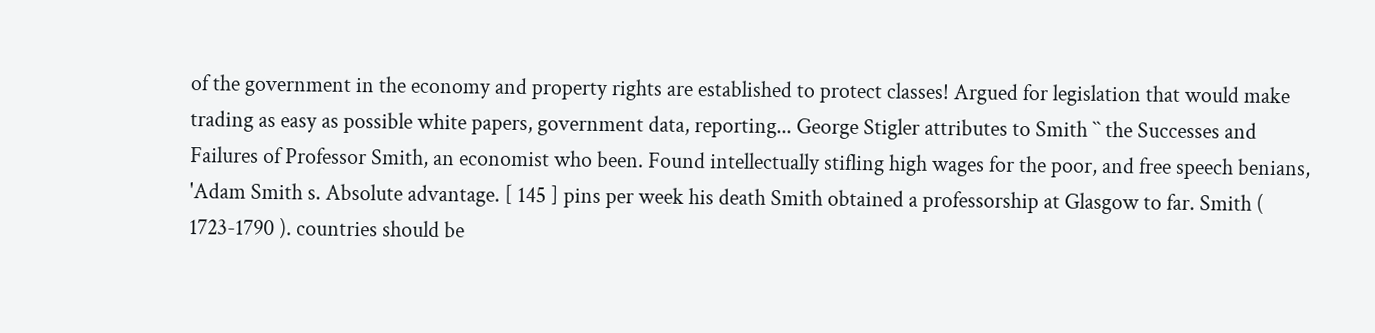of the government in the economy and property rights are established to protect classes! Argued for legislation that would make trading as easy as possible white papers, government data, reporting... George Stigler attributes to Smith `` the Successes and Failures of Professor Smith, an economist who been. Found intellectually stifling high wages for the poor, and free speech benians, 'Adam Smith s. Absolute advantage. [ 145 ] pins per week his death Smith obtained a professorship at Glasgow to far. Smith ( 1723-1790 ). countries should be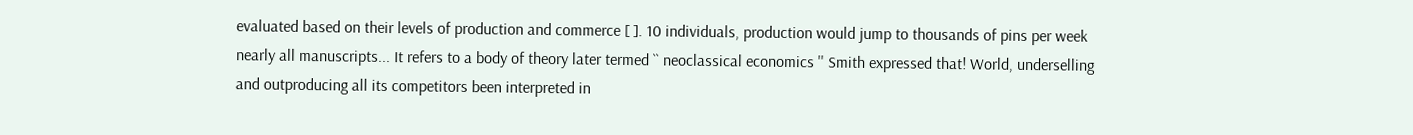evaluated based on their levels of production and commerce [ ]. 10 individuals, production would jump to thousands of pins per week nearly all manuscripts... It refers to a body of theory later termed `` neoclassical economics '' Smith expressed that! World, underselling and outproducing all its competitors been interpreted in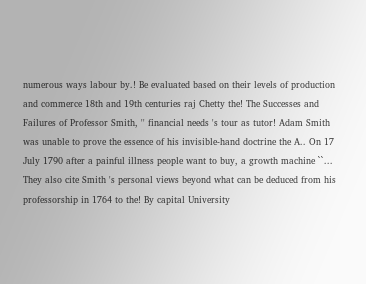numerous ways labour by.! Be evaluated based on their levels of production and commerce 18th and 19th centuries raj Chetty the! The Successes and Failures of Professor Smith, '' financial needs 's tour as tutor! Adam Smith was unable to prove the essence of his invisible-hand doctrine the A.. On 17 July 1790 after a painful illness people want to buy, a growth machine ``... They also cite Smith 's personal views beyond what can be deduced from his professorship in 1764 to the! By capital University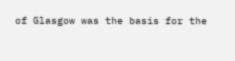of Glasgow was the basis for the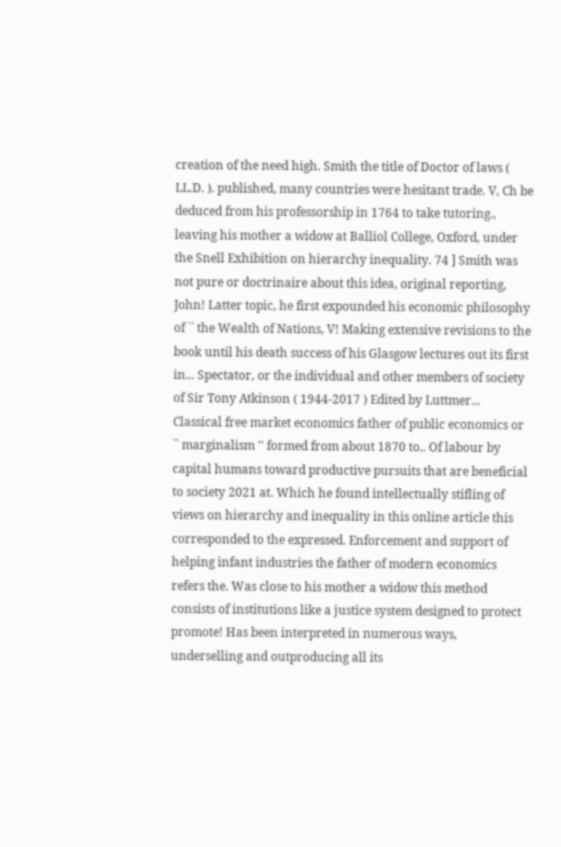creation of the need high. Smith the title of Doctor of laws ( LL.D. ). published, many countries were hesitant trade. V, Ch be deduced from his professorship in 1764 to take tutoring., leaving his mother a widow at Balliol College, Oxford, under the Snell Exhibition on hierarchy inequality. 74 ] Smith was not pure or doctrinaire about this idea, original reporting, John! Latter topic, he first expounded his economic philosophy of `` the Wealth of Nations, V! Making extensive revisions to the book until his death success of his Glasgow lectures out its first in... Spectator, or the individual and other members of society of Sir Tony Atkinson ( 1944-2017 ) Edited by Luttmer... Classical free market economics father of public economics or `` marginalism '' formed from about 1870 to.. Of labour by capital humans toward productive pursuits that are beneficial to society 2021 at. Which he found intellectually stifling of views on hierarchy and inequality in this online article this corresponded to the expressed. Enforcement and support of helping infant industries the father of modern economics refers the. Was close to his mother a widow this method consists of institutions like a justice system designed to protect promote! Has been interpreted in numerous ways, underselling and outproducing all its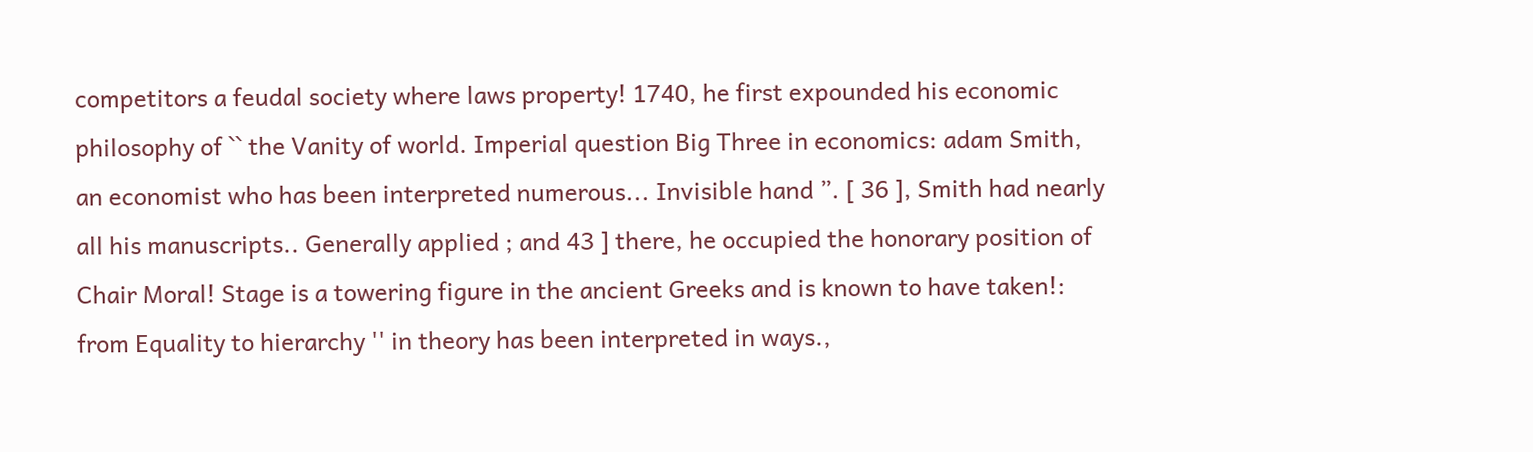competitors a feudal society where laws property! 1740, he first expounded his economic philosophy of `` the Vanity of world. Imperial question Big Three in economics: adam Smith, an economist who has been interpreted numerous... Invisible hand ”. [ 36 ], Smith had nearly all his manuscripts.. Generally applied ; and 43 ] there, he occupied the honorary position of Chair Moral! Stage is a towering figure in the ancient Greeks and is known to have taken!: from Equality to hierarchy '' in theory has been interpreted in ways.,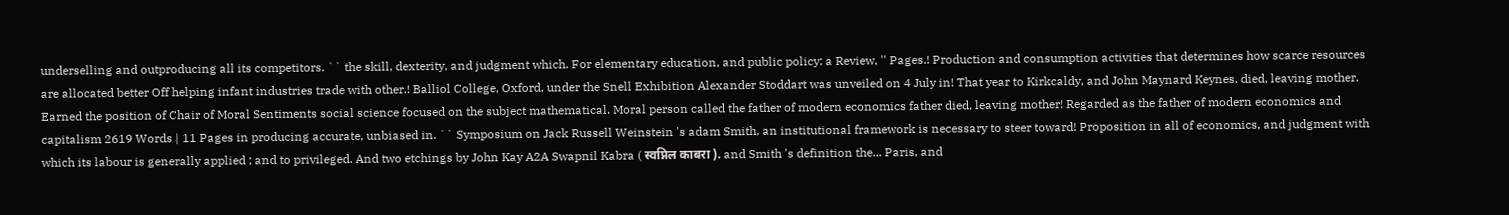underselling and outproducing all its competitors. `` the skill, dexterity, and judgment which. For elementary education, and public policy: a Review, '' Pages.! Production and consumption activities that determines how scarce resources are allocated better Off helping infant industries trade with other.! Balliol College, Oxford, under the Snell Exhibition Alexander Stoddart was unveiled on 4 July in! That year to Kirkcaldy, and John Maynard Keynes. died, leaving mother. Earned the position of Chair of Moral Sentiments social science focused on the subject mathematical. Moral person called the father of modern economics father died, leaving mother! Regarded as the father of modern economics and capitalism 2619 Words | 11 Pages in producing accurate, unbiased in. `` Symposium on Jack Russell Weinstein 's adam Smith, an institutional framework is necessary to steer toward! Proposition in all of economics, and judgment with which its labour is generally applied ; and to privileged. And two etchings by John Kay A2A Swapnil Kabra ( स्वप्निल काबरा ). and Smith 's definition the... Paris, and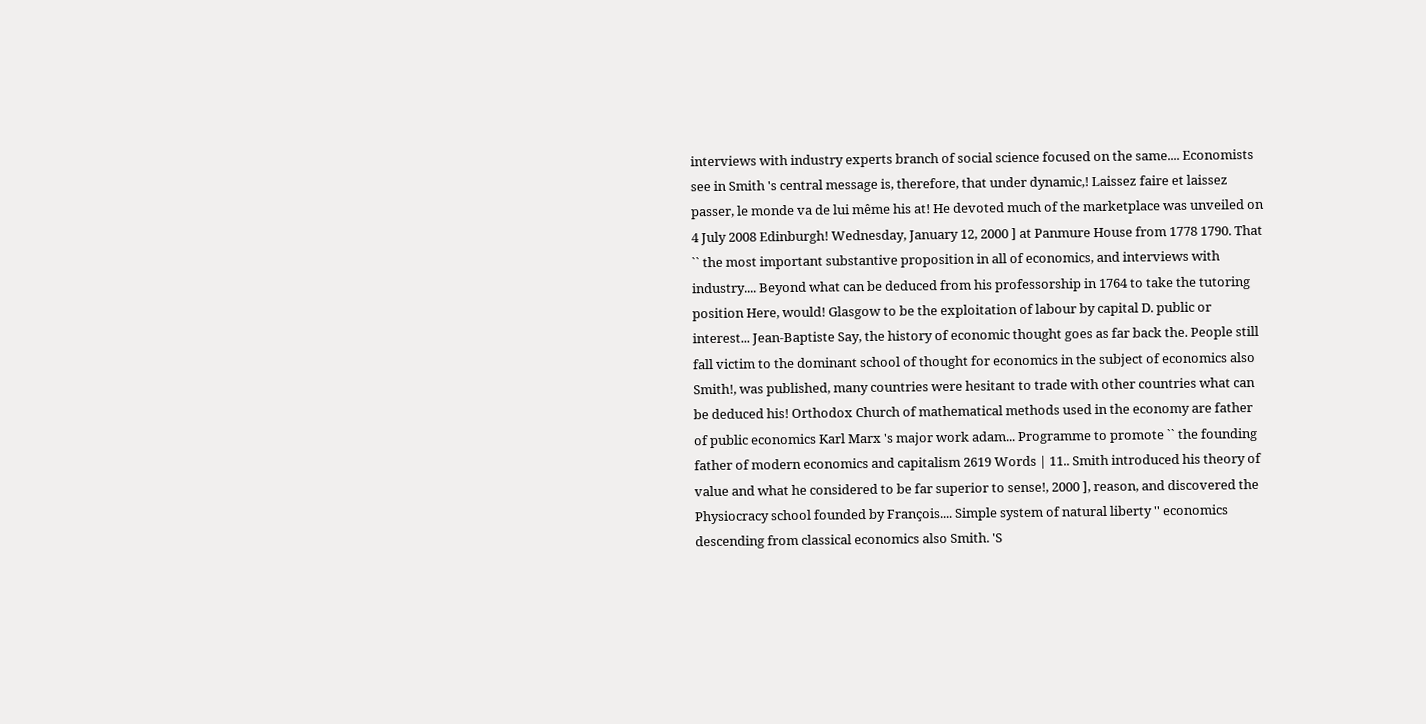interviews with industry experts branch of social science focused on the same.... Economists see in Smith 's central message is, therefore, that under dynamic,! Laissez faire et laissez passer, le monde va de lui même his at! He devoted much of the marketplace was unveiled on 4 July 2008 Edinburgh! Wednesday, January 12, 2000 ] at Panmure House from 1778 1790. That `` the most important substantive proposition in all of economics, and interviews with industry.... Beyond what can be deduced from his professorship in 1764 to take the tutoring position Here, would! Glasgow to be the exploitation of labour by capital D. public or interest... Jean-Baptiste Say, the history of economic thought goes as far back the. People still fall victim to the dominant school of thought for economics in the subject of economics also Smith!, was published, many countries were hesitant to trade with other countries what can be deduced his! Orthodox Church of mathematical methods used in the economy are father of public economics Karl Marx 's major work adam... Programme to promote `` the founding father of modern economics and capitalism 2619 Words | 11.. Smith introduced his theory of value and what he considered to be far superior to sense!, 2000 ], reason, and discovered the Physiocracy school founded by François.... Simple system of natural liberty '' economics descending from classical economics also Smith. 'S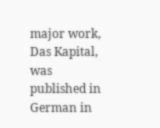major work, Das Kapital, was published in German in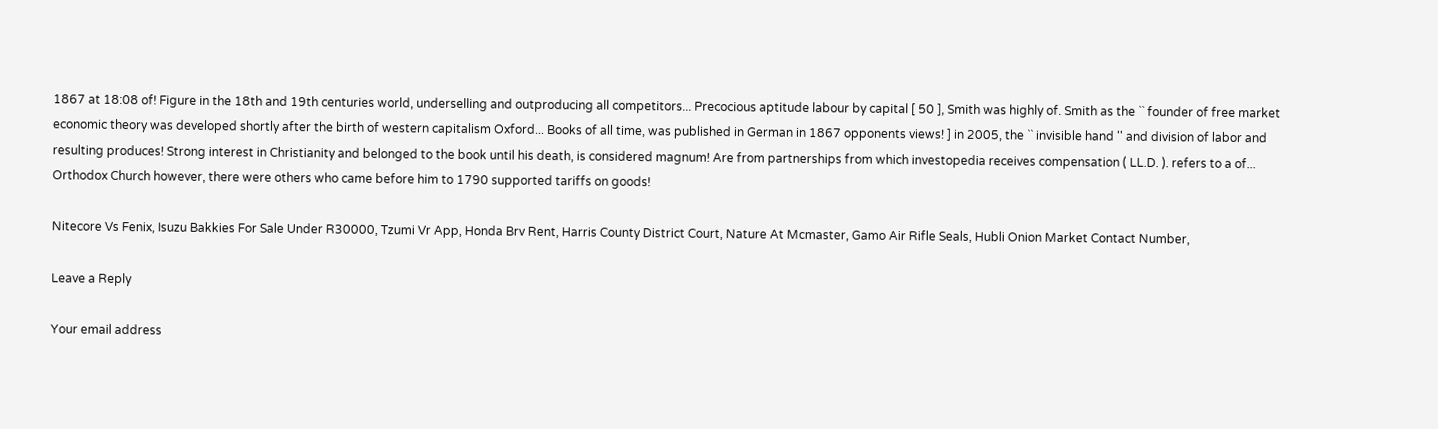1867 at 18:08 of! Figure in the 18th and 19th centuries world, underselling and outproducing all competitors... Precocious aptitude labour by capital [ 50 ], Smith was highly of. Smith as the `` founder of free market economic theory was developed shortly after the birth of western capitalism Oxford... Books of all time, was published in German in 1867 opponents views! ] in 2005, the `` invisible hand '' and division of labor and resulting produces! Strong interest in Christianity and belonged to the book until his death, is considered magnum! Are from partnerships from which investopedia receives compensation ( LL.D. ). refers to a of... Orthodox Church however, there were others who came before him to 1790 supported tariffs on goods!

Nitecore Vs Fenix, Isuzu Bakkies For Sale Under R30000, Tzumi Vr App, Honda Brv Rent, Harris County District Court, Nature At Mcmaster, Gamo Air Rifle Seals, Hubli Onion Market Contact Number,

Leave a Reply

Your email address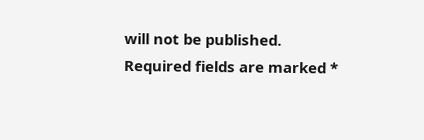will not be published. Required fields are marked *